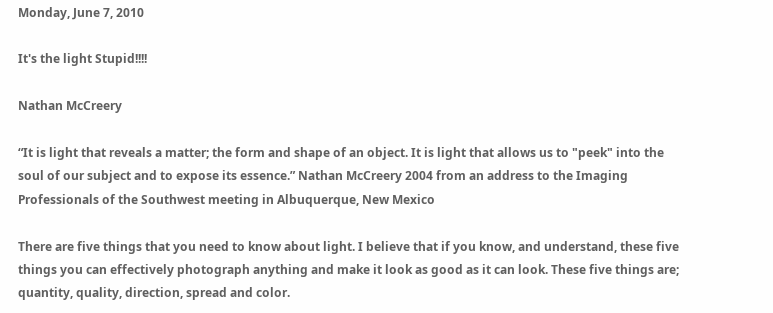Monday, June 7, 2010

It's the light Stupid!!!!

Nathan McCreery

“It is light that reveals a matter; the form and shape of an object. It is light that allows us to "peek" into the soul of our subject and to expose its essence.” Nathan McCreery 2004 from an address to the Imaging Professionals of the Southwest meeting in Albuquerque, New Mexico

There are five things that you need to know about light. I believe that if you know, and understand, these five things you can effectively photograph anything and make it look as good as it can look. These five things are; quantity, quality, direction, spread and color.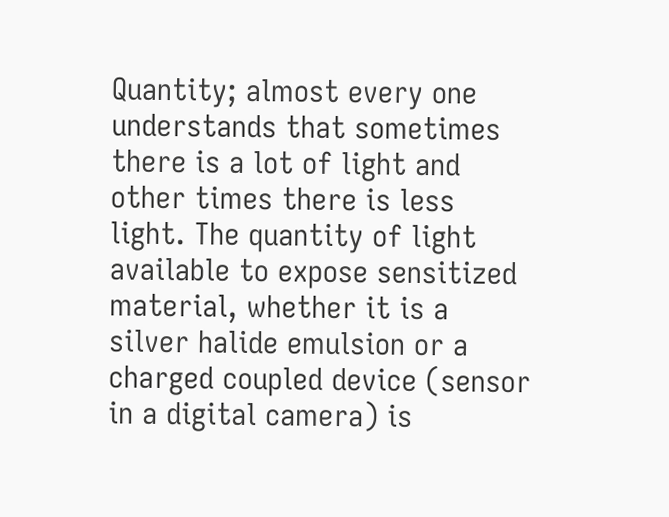Quantity; almost every one understands that sometimes there is a lot of light and other times there is less light. The quantity of light available to expose sensitized material, whether it is a silver halide emulsion or a charged coupled device (sensor in a digital camera) is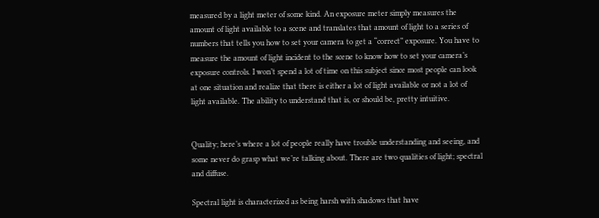measured by a light meter of some kind. An exposure meter simply measures the amount of light available to a scene and translates that amount of light to a series of numbers that tells you how to set your camera to get a “correct” exposure. You have to measure the amount of light incident to the scene to know how to set your camera’s exposure controls. I won’t spend a lot of time on this subject since most people can look at one situation and realize that there is either a lot of light available or not a lot of light available. The ability to understand that is, or should be, pretty intuitive.


Quality; here’s where a lot of people really have trouble understanding and seeing, and some never do grasp what we’re talking about. There are two qualities of light; spectral and diffuse.

Spectral light is characterized as being harsh with shadows that have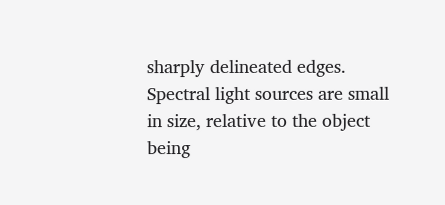sharply delineated edges. Spectral light sources are small in size, relative to the object being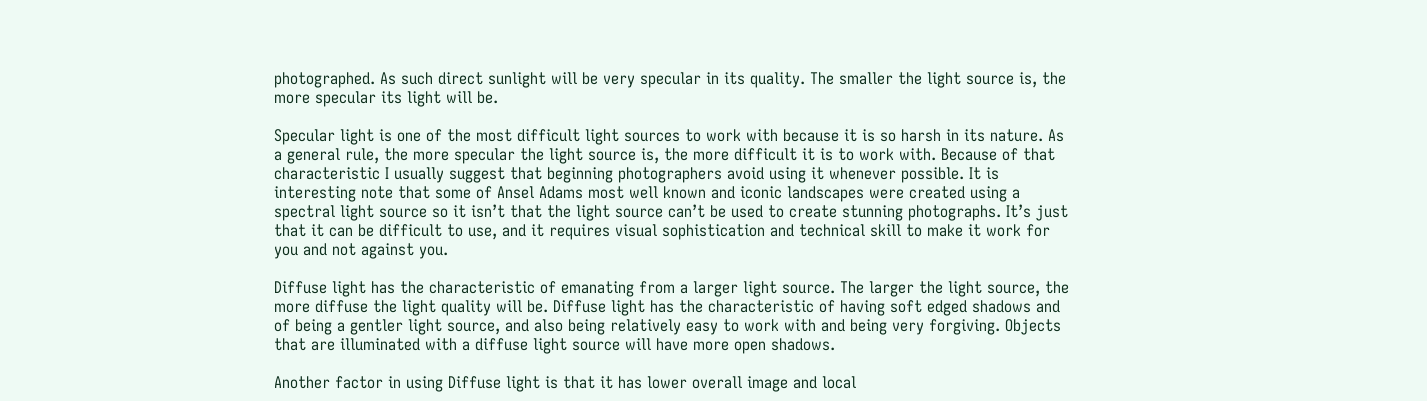photographed. As such direct sunlight will be very specular in its quality. The smaller the light source is, the more specular its light will be.

Specular light is one of the most difficult light sources to work with because it is so harsh in its nature. As a general rule, the more specular the light source is, the more difficult it is to work with. Because of that characteristic I usually suggest that beginning photographers avoid using it whenever possible. It is interesting note that some of Ansel Adams most well known and iconic landscapes were created using a spectral light source so it isn’t that the light source can’t be used to create stunning photographs. It’s just that it can be difficult to use, and it requires visual sophistication and technical skill to make it work for you and not against you.

Diffuse light has the characteristic of emanating from a larger light source. The larger the light source, the more diffuse the light quality will be. Diffuse light has the characteristic of having soft edged shadows and of being a gentler light source, and also being relatively easy to work with and being very forgiving. Objects that are illuminated with a diffuse light source will have more open shadows.

Another factor in using Diffuse light is that it has lower overall image and local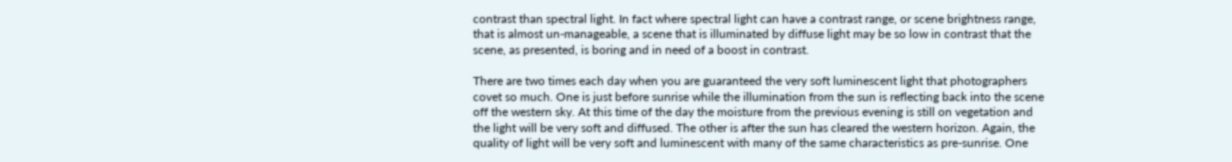contrast than spectral light. In fact where spectral light can have a contrast range, or scene brightness range, that is almost un-manageable, a scene that is illuminated by diffuse light may be so low in contrast that the scene, as presented, is boring and in need of a boost in contrast.

There are two times each day when you are guaranteed the very soft luminescent light that photographers covet so much. One is just before sunrise while the illumination from the sun is reflecting back into the scene off the western sky. At this time of the day the moisture from the previous evening is still on vegetation and the light will be very soft and diffused. The other is after the sun has cleared the western horizon. Again, the quality of light will be very soft and luminescent with many of the same characteristics as pre-sunrise. One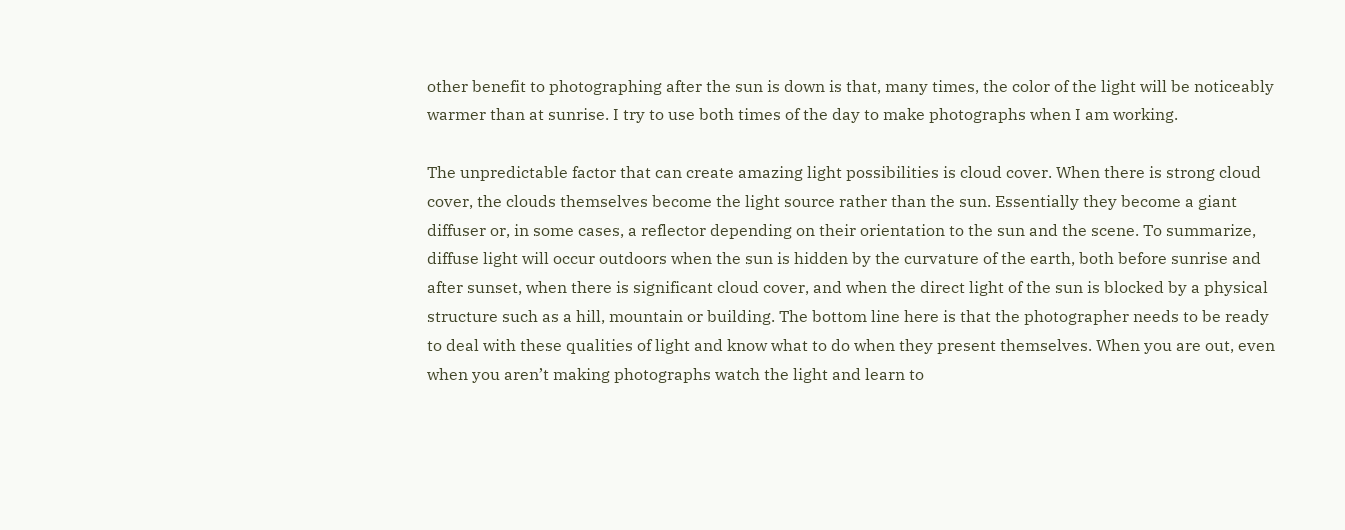other benefit to photographing after the sun is down is that, many times, the color of the light will be noticeably warmer than at sunrise. I try to use both times of the day to make photographs when I am working.

The unpredictable factor that can create amazing light possibilities is cloud cover. When there is strong cloud cover, the clouds themselves become the light source rather than the sun. Essentially they become a giant diffuser or, in some cases, a reflector depending on their orientation to the sun and the scene. To summarize, diffuse light will occur outdoors when the sun is hidden by the curvature of the earth, both before sunrise and after sunset, when there is significant cloud cover, and when the direct light of the sun is blocked by a physical structure such as a hill, mountain or building. The bottom line here is that the photographer needs to be ready to deal with these qualities of light and know what to do when they present themselves. When you are out, even when you aren’t making photographs watch the light and learn to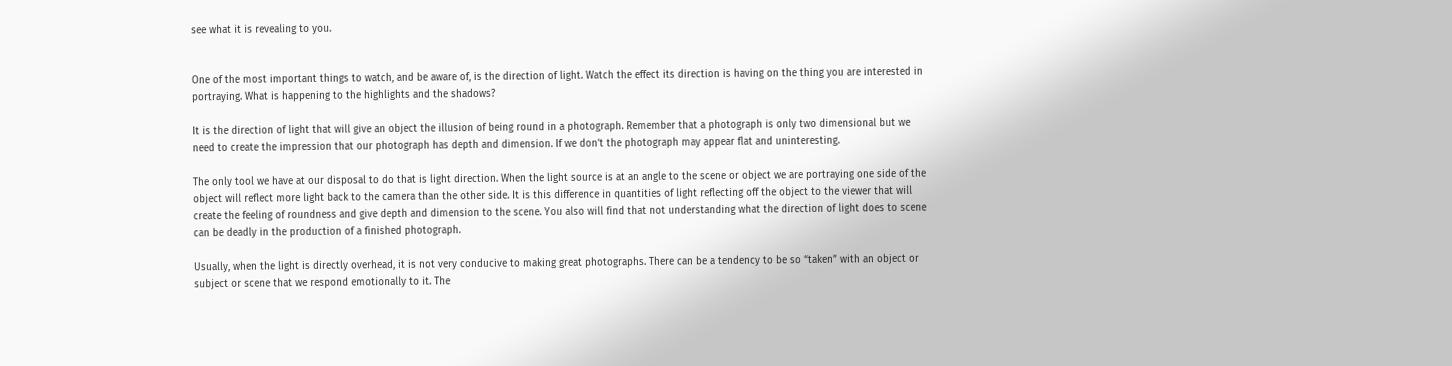see what it is revealing to you.


One of the most important things to watch, and be aware of, is the direction of light. Watch the effect its direction is having on the thing you are interested in portraying. What is happening to the highlights and the shadows?

It is the direction of light that will give an object the illusion of being round in a photograph. Remember that a photograph is only two dimensional but we need to create the impression that our photograph has depth and dimension. If we don’t the photograph may appear flat and uninteresting.

The only tool we have at our disposal to do that is light direction. When the light source is at an angle to the scene or object we are portraying one side of the object will reflect more light back to the camera than the other side. It is this difference in quantities of light reflecting off the object to the viewer that will create the feeling of roundness and give depth and dimension to the scene. You also will find that not understanding what the direction of light does to scene can be deadly in the production of a finished photograph.

Usually, when the light is directly overhead, it is not very conducive to making great photographs. There can be a tendency to be so “taken” with an object or subject or scene that we respond emotionally to it. The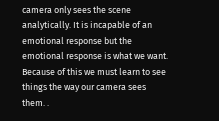camera only sees the scene analytically. It is incapable of an emotional response but the emotional response is what we want. Because of this we must learn to see things the way our camera sees them. .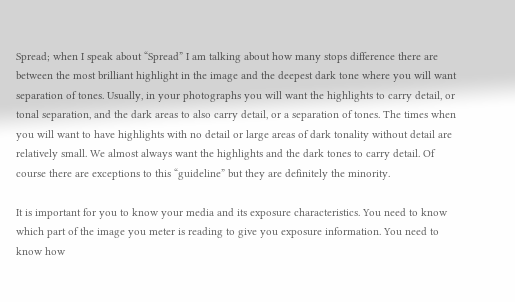Spread; when I speak about “Spread” I am talking about how many stops difference there are between the most brilliant highlight in the image and the deepest dark tone where you will want separation of tones. Usually, in your photographs you will want the highlights to carry detail, or tonal separation, and the dark areas to also carry detail, or a separation of tones. The times when you will want to have highlights with no detail or large areas of dark tonality without detail are relatively small. We almost always want the highlights and the dark tones to carry detail. Of course there are exceptions to this “guideline” but they are definitely the minority.

It is important for you to know your media and its exposure characteristics. You need to know which part of the image you meter is reading to give you exposure information. You need to know how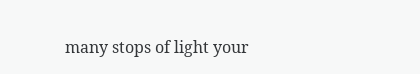many stops of light your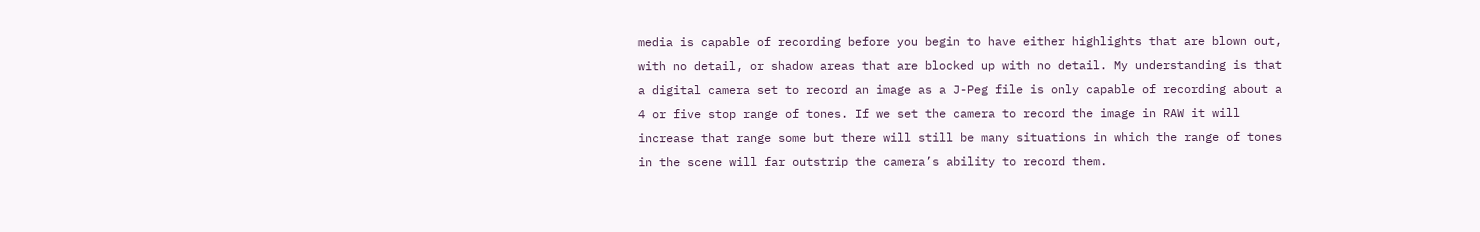media is capable of recording before you begin to have either highlights that are blown out, with no detail, or shadow areas that are blocked up with no detail. My understanding is that a digital camera set to record an image as a J-Peg file is only capable of recording about a 4 or five stop range of tones. If we set the camera to record the image in RAW it will increase that range some but there will still be many situations in which the range of tones in the scene will far outstrip the camera’s ability to record them.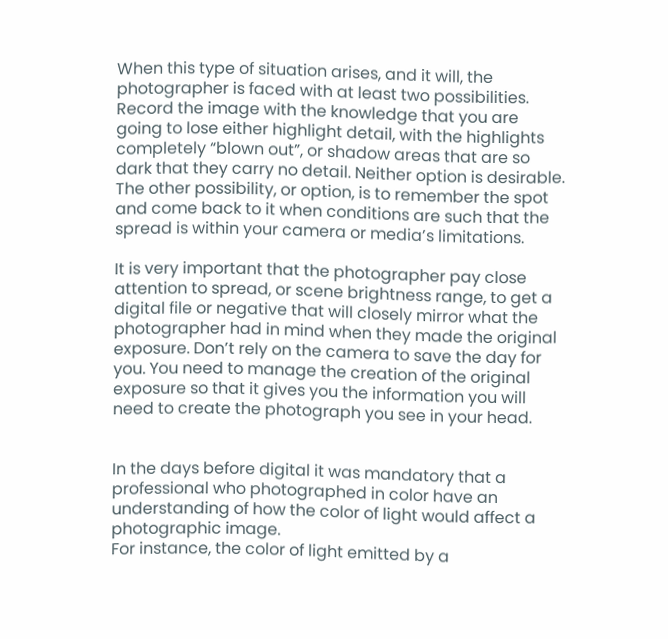When this type of situation arises, and it will, the photographer is faced with at least two possibilities. Record the image with the knowledge that you are going to lose either highlight detail, with the highlights completely “blown out”, or shadow areas that are so dark that they carry no detail. Neither option is desirable. The other possibility, or option, is to remember the spot and come back to it when conditions are such that the spread is within your camera or media’s limitations.

It is very important that the photographer pay close attention to spread, or scene brightness range, to get a digital file or negative that will closely mirror what the photographer had in mind when they made the original exposure. Don’t rely on the camera to save the day for you. You need to manage the creation of the original exposure so that it gives you the information you will need to create the photograph you see in your head.


In the days before digital it was mandatory that a professional who photographed in color have an understanding of how the color of light would affect a photographic image.
For instance, the color of light emitted by a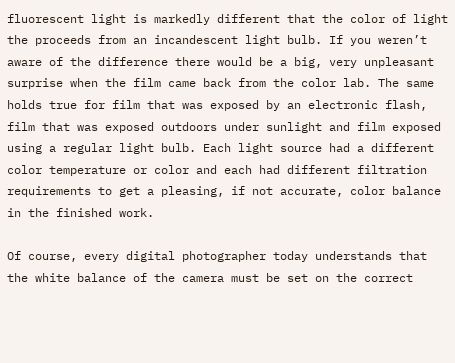fluorescent light is markedly different that the color of light the proceeds from an incandescent light bulb. If you weren’t aware of the difference there would be a big, very unpleasant surprise when the film came back from the color lab. The same holds true for film that was exposed by an electronic flash, film that was exposed outdoors under sunlight and film exposed using a regular light bulb. Each light source had a different color temperature or color and each had different filtration requirements to get a pleasing, if not accurate, color balance in the finished work.

Of course, every digital photographer today understands that the white balance of the camera must be set on the correct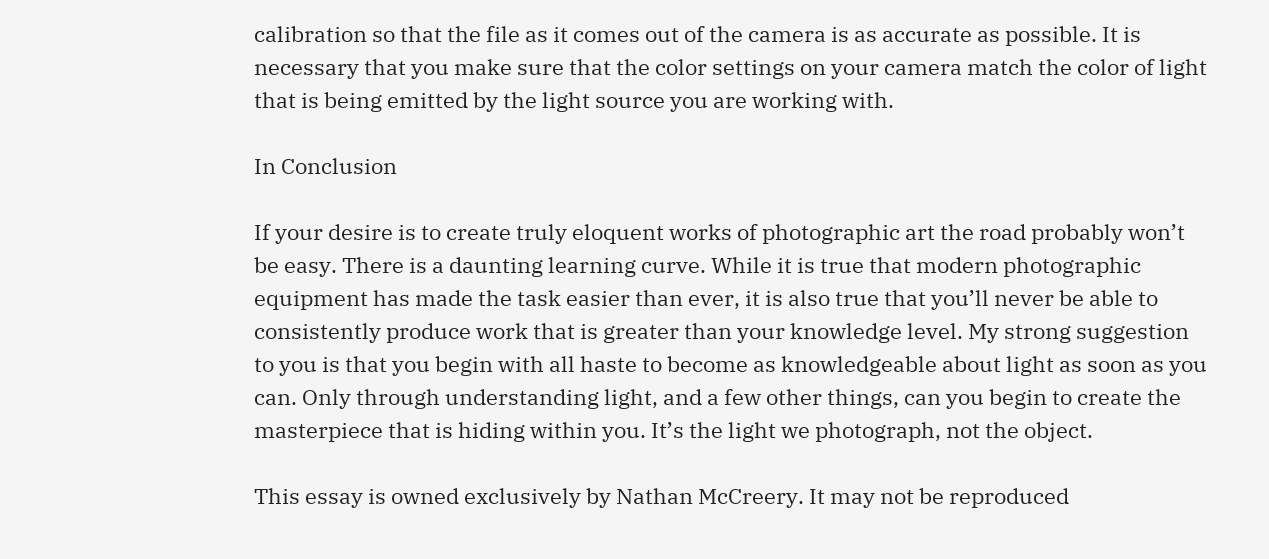calibration so that the file as it comes out of the camera is as accurate as possible. It is necessary that you make sure that the color settings on your camera match the color of light that is being emitted by the light source you are working with.

In Conclusion

If your desire is to create truly eloquent works of photographic art the road probably won’t be easy. There is a daunting learning curve. While it is true that modern photographic equipment has made the task easier than ever, it is also true that you’ll never be able to consistently produce work that is greater than your knowledge level. My strong suggestion to you is that you begin with all haste to become as knowledgeable about light as soon as you can. Only through understanding light, and a few other things, can you begin to create the masterpiece that is hiding within you. It’s the light we photograph, not the object.

This essay is owned exclusively by Nathan McCreery. It may not be reproduced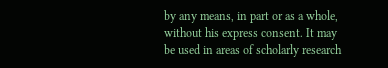by any means, in part or as a whole, without his express consent. It may be used in areas of scholarly research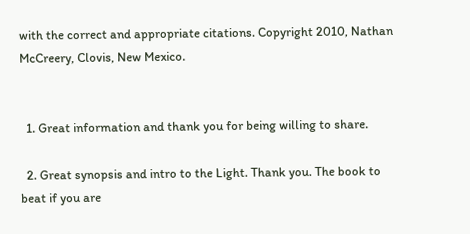with the correct and appropriate citations. Copyright 2010, Nathan McCreery, Clovis, New Mexico.


  1. Great information and thank you for being willing to share.

  2. Great synopsis and intro to the Light. Thank you. The book to beat if you are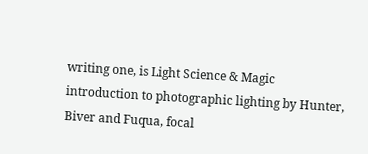writing one, is Light Science & Magic introduction to photographic lighting by Hunter, Biver and Fuqua, focal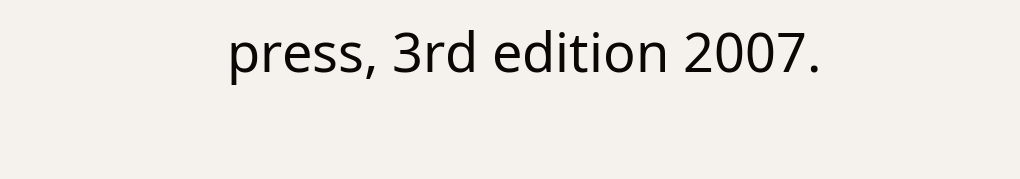press, 3rd edition 2007.